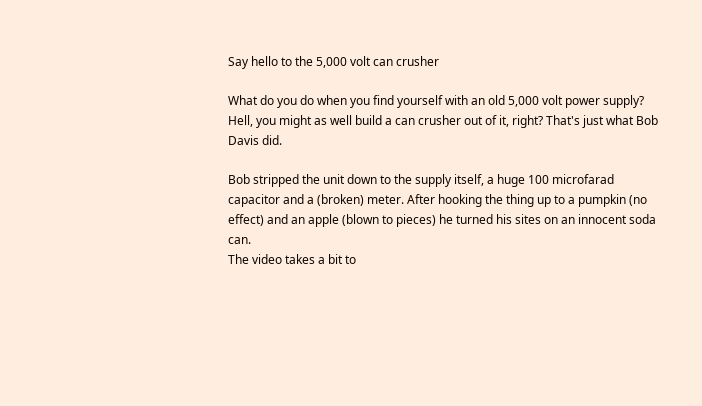Say hello to the 5,000 volt can crusher

What do you do when you find yourself with an old 5,000 volt power supply? Hell, you might as well build a can crusher out of it, right? That's just what Bob Davis did.

Bob stripped the unit down to the supply itself, a huge 100 microfarad capacitor and a (broken) meter. After hooking the thing up to a pumpkin (no effect) and an apple (blown to pieces) he turned his sites on an innocent soda can.
The video takes a bit to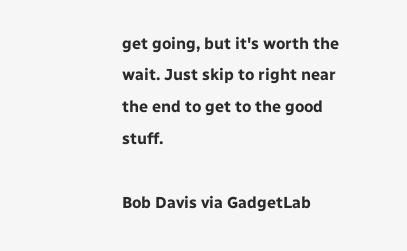get going, but it's worth the wait. Just skip to right near the end to get to the good stuff.

Bob Davis via GadgetLab